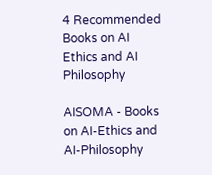4 Recommended Books on AI Ethics and AI Philosophy

AISOMA - Books on AI-Ethics and AI-Philosophy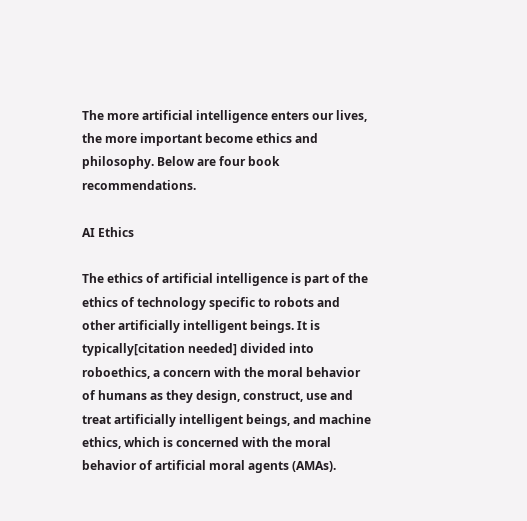The more artificial intelligence enters our lives, the more important become ethics and philosophy. Below are four book recommendations.

AI Ethics

The ethics of artificial intelligence is part of the ethics of technology specific to robots and other artificially intelligent beings. It is typically[citation needed] divided into roboethics, a concern with the moral behavior of humans as they design, construct, use and treat artificially intelligent beings, and machine ethics, which is concerned with the moral behavior of artificial moral agents (AMAs).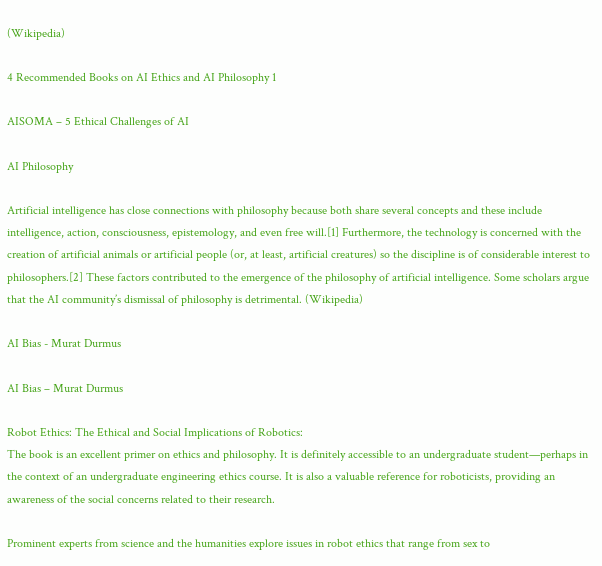(Wikipedia)

4 Recommended Books on AI Ethics and AI Philosophy 1

AISOMA – 5 Ethical Challenges of AI

AI Philosophy

Artificial intelligence has close connections with philosophy because both share several concepts and these include intelligence, action, consciousness, epistemology, and even free will.[1] Furthermore, the technology is concerned with the creation of artificial animals or artificial people (or, at least, artificial creatures) so the discipline is of considerable interest to philosophers.[2] These factors contributed to the emergence of the philosophy of artificial intelligence. Some scholars argue that the AI community’s dismissal of philosophy is detrimental. (Wikipedia)

AI Bias - Murat Durmus

AI Bias – Murat Durmus

Robot Ethics: The Ethical and Social Implications of Robotics:
The book is an excellent primer on ethics and philosophy. It is definitely accessible to an undergraduate student—perhaps in the context of an undergraduate engineering ethics course. It is also a valuable reference for roboticists, providing an awareness of the social concerns related to their research.

Prominent experts from science and the humanities explore issues in robot ethics that range from sex to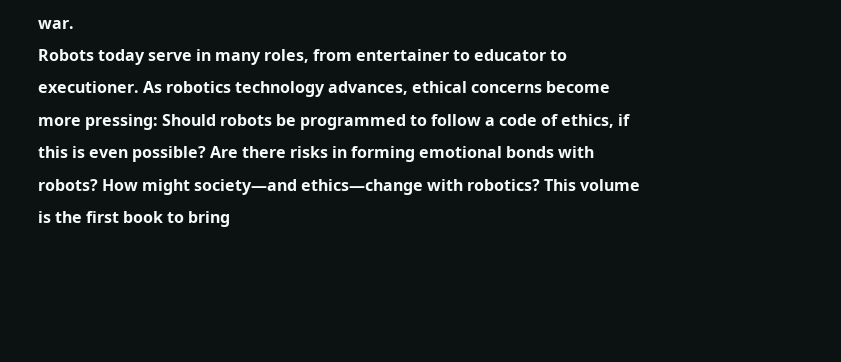war.
Robots today serve in many roles, from entertainer to educator to executioner. As robotics technology advances, ethical concerns become more pressing: Should robots be programmed to follow a code of ethics, if this is even possible? Are there risks in forming emotional bonds with robots? How might society—and ethics—change with robotics? This volume is the first book to bring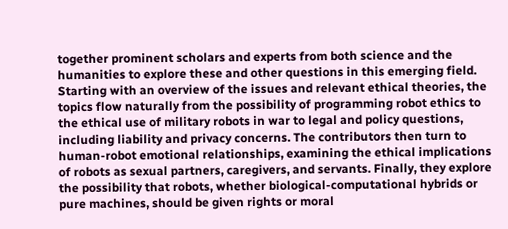together prominent scholars and experts from both science and the humanities to explore these and other questions in this emerging field.
Starting with an overview of the issues and relevant ethical theories, the topics flow naturally from the possibility of programming robot ethics to the ethical use of military robots in war to legal and policy questions, including liability and privacy concerns. The contributors then turn to human-robot emotional relationships, examining the ethical implications of robots as sexual partners, caregivers, and servants. Finally, they explore the possibility that robots, whether biological-computational hybrids or pure machines, should be given rights or moral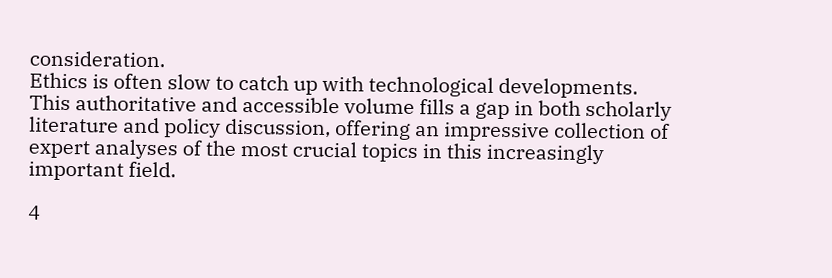consideration.
Ethics is often slow to catch up with technological developments. This authoritative and accessible volume fills a gap in both scholarly literature and policy discussion, offering an impressive collection of expert analyses of the most crucial topics in this increasingly important field.

4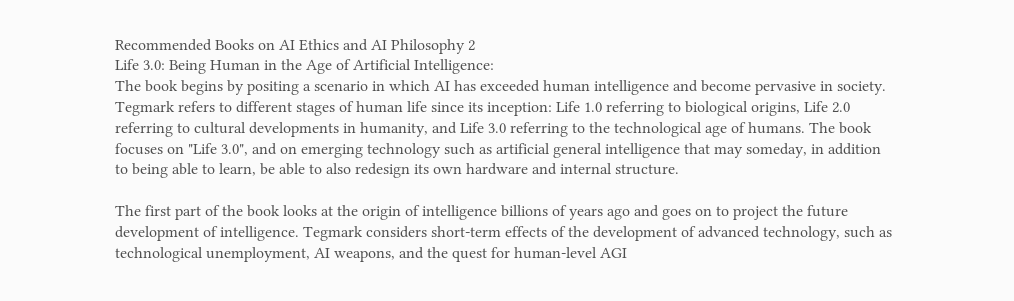Recommended Books on AI Ethics and AI Philosophy 2
Life 3.0: Being Human in the Age of Artificial Intelligence:
The book begins by positing a scenario in which AI has exceeded human intelligence and become pervasive in society. Tegmark refers to different stages of human life since its inception: Life 1.0 referring to biological origins, Life 2.0 referring to cultural developments in humanity, and Life 3.0 referring to the technological age of humans. The book focuses on "Life 3.0", and on emerging technology such as artificial general intelligence that may someday, in addition to being able to learn, be able to also redesign its own hardware and internal structure.

The first part of the book looks at the origin of intelligence billions of years ago and goes on to project the future development of intelligence. Tegmark considers short-term effects of the development of advanced technology, such as technological unemployment, AI weapons, and the quest for human-level AGI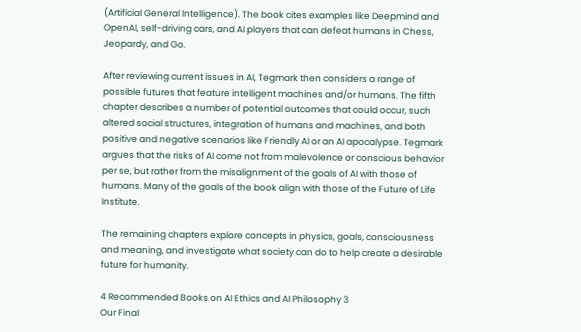(Artificial General Intelligence). The book cites examples like Deepmind and OpenAI, self-driving cars, and AI players that can defeat humans in Chess, Jeopardy, and Go.

After reviewing current issues in AI, Tegmark then considers a range of possible futures that feature intelligent machines and/or humans. The fifth chapter describes a number of potential outcomes that could occur, such altered social structures, integration of humans and machines, and both positive and negative scenarios like Friendly AI or an AI apocalypse. Tegmark argues that the risks of AI come not from malevolence or conscious behavior per se, but rather from the misalignment of the goals of AI with those of humans. Many of the goals of the book align with those of the Future of Life Institute.

The remaining chapters explore concepts in physics, goals, consciousness and meaning, and investigate what society can do to help create a desirable future for humanity.

4 Recommended Books on AI Ethics and AI Philosophy 3
Our Final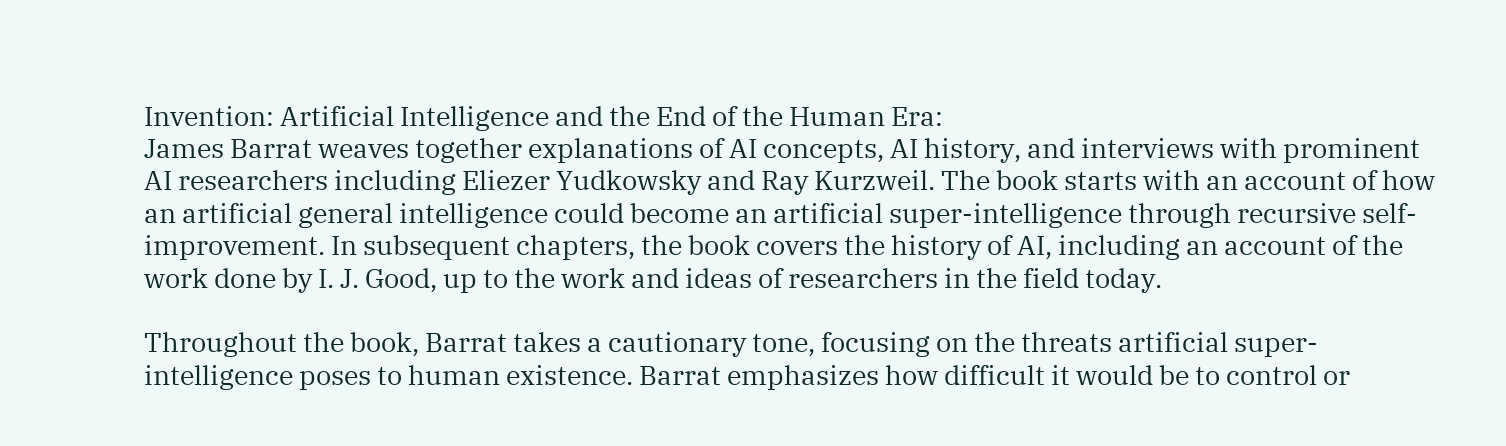Invention: Artificial Intelligence and the End of the Human Era:
James Barrat weaves together explanations of AI concepts, AI history, and interviews with prominent AI researchers including Eliezer Yudkowsky and Ray Kurzweil. The book starts with an account of how an artificial general intelligence could become an artificial super-intelligence through recursive self-improvement. In subsequent chapters, the book covers the history of AI, including an account of the work done by I. J. Good, up to the work and ideas of researchers in the field today.

Throughout the book, Barrat takes a cautionary tone, focusing on the threats artificial super-intelligence poses to human existence. Barrat emphasizes how difficult it would be to control or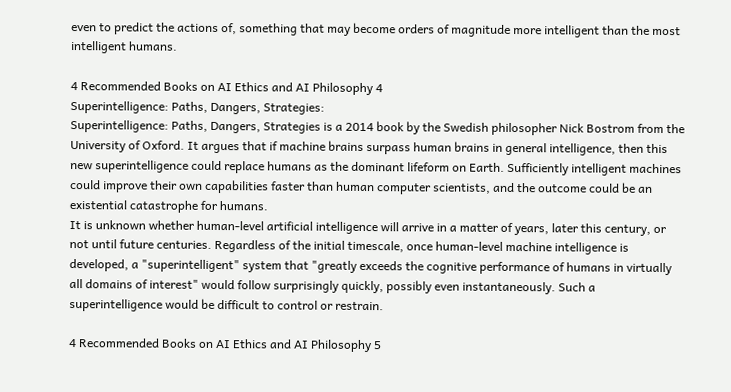even to predict the actions of, something that may become orders of magnitude more intelligent than the most intelligent humans.

4 Recommended Books on AI Ethics and AI Philosophy 4
Superintelligence: Paths, Dangers, Strategies:
Superintelligence: Paths, Dangers, Strategies is a 2014 book by the Swedish philosopher Nick Bostrom from the University of Oxford. It argues that if machine brains surpass human brains in general intelligence, then this new superintelligence could replace humans as the dominant lifeform on Earth. Sufficiently intelligent machines could improve their own capabilities faster than human computer scientists, and the outcome could be an existential catastrophe for humans.
It is unknown whether human-level artificial intelligence will arrive in a matter of years, later this century, or not until future centuries. Regardless of the initial timescale, once human-level machine intelligence is developed, a "superintelligent" system that "greatly exceeds the cognitive performance of humans in virtually all domains of interest" would follow surprisingly quickly, possibly even instantaneously. Such a superintelligence would be difficult to control or restrain.

4 Recommended Books on AI Ethics and AI Philosophy 5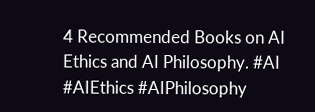4 Recommended Books on AI Ethics and AI Philosophy. #AI #AIEthics #AIPhilosophy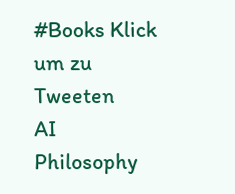#Books Klick um zu Tweeten
AI Philosophy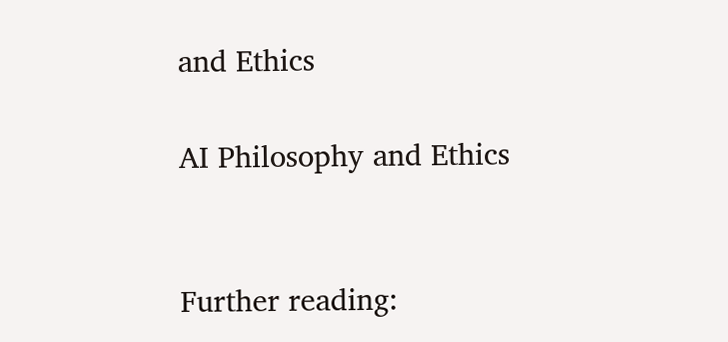and Ethics

AI Philosophy and Ethics


Further reading: